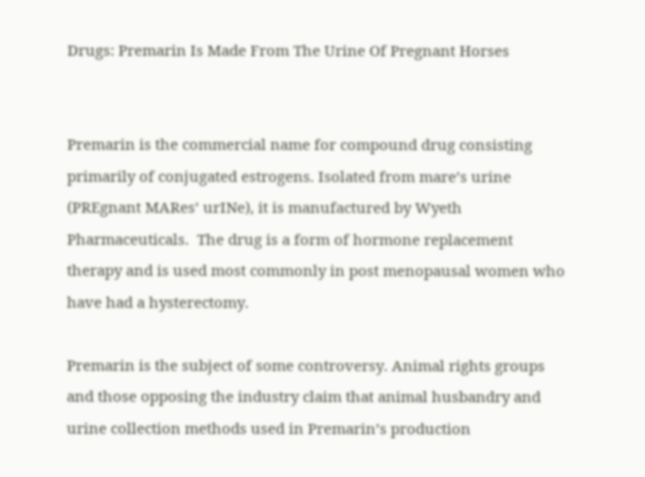Drugs: Premarin Is Made From The Urine Of Pregnant Horses


Premarin is the commercial name for compound drug consisting primarily of conjugated estrogens. Isolated from mare’s urine (PREgnant MARes’ urINe), it is manufactured by Wyeth Pharmaceuticals.  The drug is a form of hormone replacement therapy and is used most commonly in post menopausal women who have had a hysterectomy.

Premarin is the subject of some controversy. Animal rights groups and those opposing the industry claim that animal husbandry and urine collection methods used in Premarin’s production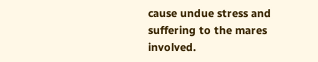cause undue stress and suffering to the mares involved.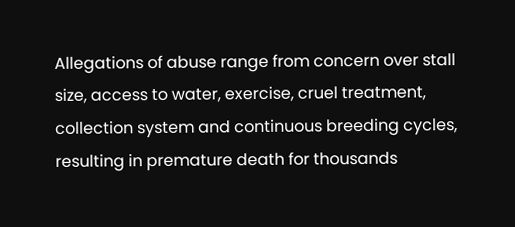Allegations of abuse range from concern over stall size, access to water, exercise, cruel treatment, collection system and continuous breeding cycles, resulting in premature death for thousands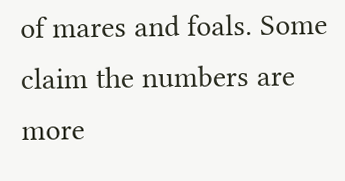of mares and foals. Some claim the numbers are more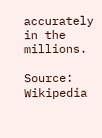accurately in the millions.

Source: Wikipedia